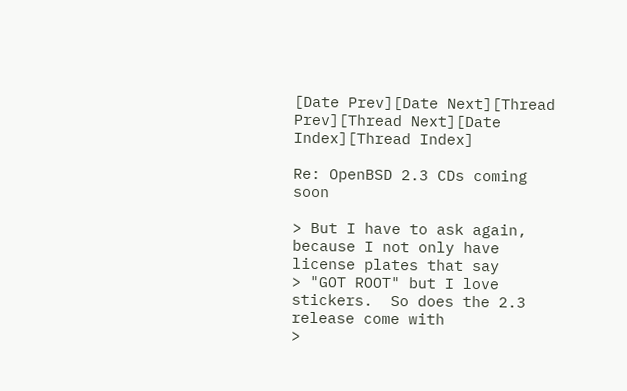[Date Prev][Date Next][Thread Prev][Thread Next][Date Index][Thread Index]

Re: OpenBSD 2.3 CDs coming soon

> But I have to ask again, because I not only have license plates that say
> "GOT ROOT" but I love stickers.  So does the 2.3 release come with
>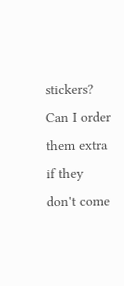stickers?  Can I order them extra if they don't come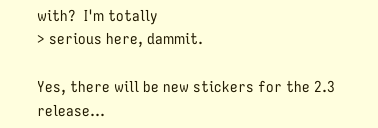with?  I'm totally
> serious here, dammit.

Yes, there will be new stickers for the 2.3 release...